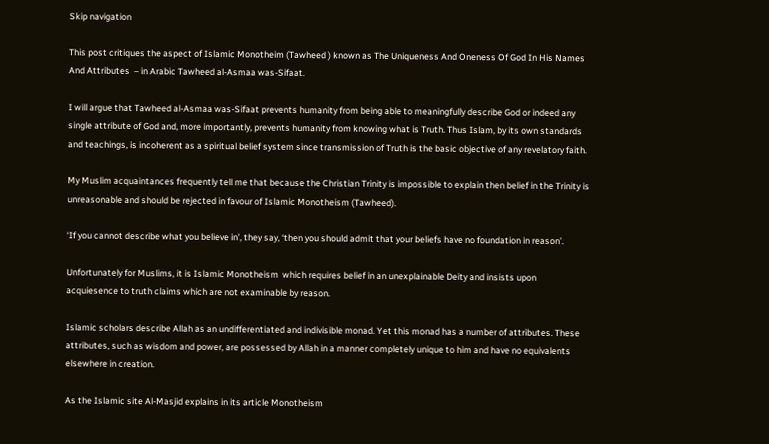Skip navigation

This post critiques the aspect of Islamic Monotheim (Tawheed ) known as The Uniqueness And Oneness Of God In His Names And Attributes  – in Arabic Tawheed al-Asmaa was-Sifaat.

I will argue that Tawheed al-Asmaa was-Sifaat prevents humanity from being able to meaningfully describe God or indeed any single attribute of God and, more importantly, prevents humanity from knowing what is Truth. Thus Islam, by its own standards and teachings, is incoherent as a spiritual belief system since transmission of Truth is the basic objective of any revelatory faith.

My Muslim acquaintances frequently tell me that because the Christian Trinity is impossible to explain then belief in the Trinity is unreasonable and should be rejected in favour of Islamic Monotheism (Tawheed).

‘If you cannot describe what you believe in’, they say, ‘then you should admit that your beliefs have no foundation in reason’.

Unfortunately for Muslims, it is Islamic Monotheism  which requires belief in an unexplainable Deity and insists upon acquiesence to truth claims which are not examinable by reason.

Islamic scholars describe Allah as an undifferentiated and indivisible monad. Yet this monad has a number of attributes. These attributes, such as wisdom and power, are possessed by Allah in a manner completely unique to him and have no equivalents elsewhere in creation.

As the Islamic site Al-Masjid explains in its article Monotheism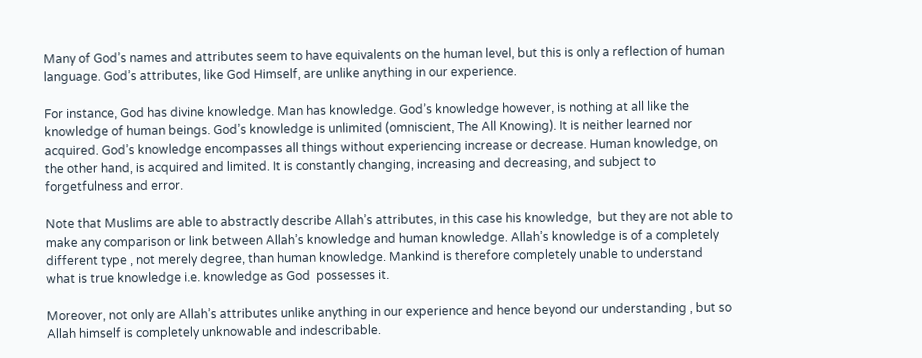Many of God’s names and attributes seem to have equivalents on the human level, but this is only a reflection of human language. God’s attributes, like God Himself, are unlike anything in our experience.

For instance, God has divine knowledge. Man has knowledge. God’s knowledge however, is nothing at all like the knowledge of human beings. God’s knowledge is unlimited (omniscient, The All Knowing). It is neither learned nor acquired. God’s knowledge encompasses all things without experiencing increase or decrease. Human knowledge, on the other hand, is acquired and limited. It is constantly changing, increasing and decreasing, and subject to forgetfulness and error.

Note that Muslims are able to abstractly describe Allah’s attributes, in this case his knowledge,  but they are not able to make any comparison or link between Allah’s knowledge and human knowledge. Allah’s knowledge is of a completely different type , not merely degree, than human knowledge. Mankind is therefore completely unable to understand what is true knowledge i.e. knowledge as God  possesses it.

Moreover, not only are Allah’s attributes unlike anything in our experience and hence beyond our understanding , but so Allah himself is completely unknowable and indescribable.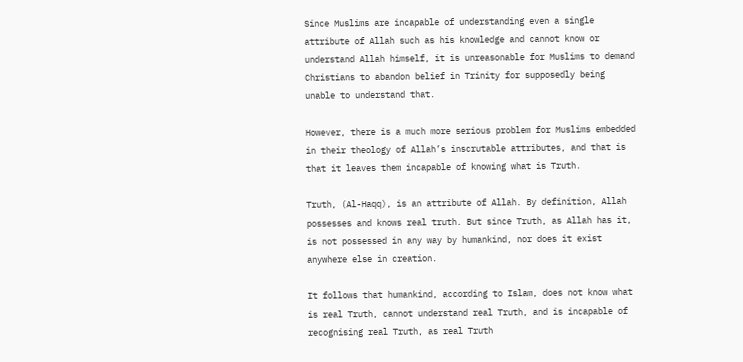Since Muslims are incapable of understanding even a single attribute of Allah such as his knowledge and cannot know or understand Allah himself, it is unreasonable for Muslims to demand Christians to abandon belief in Trinity for supposedly being unable to understand that.

However, there is a much more serious problem for Muslims embedded in their theology of Allah’s inscrutable attributes, and that is that it leaves them incapable of knowing what is Truth.

Truth, (Al-Haqq), is an attribute of Allah. By definition, Allah possesses and knows real truth. But since Truth, as Allah has it, is not possessed in any way by humankind, nor does it exist anywhere else in creation.

It follows that humankind, according to Islam, does not know what is real Truth, cannot understand real Truth, and is incapable of recognising real Truth, as real Truth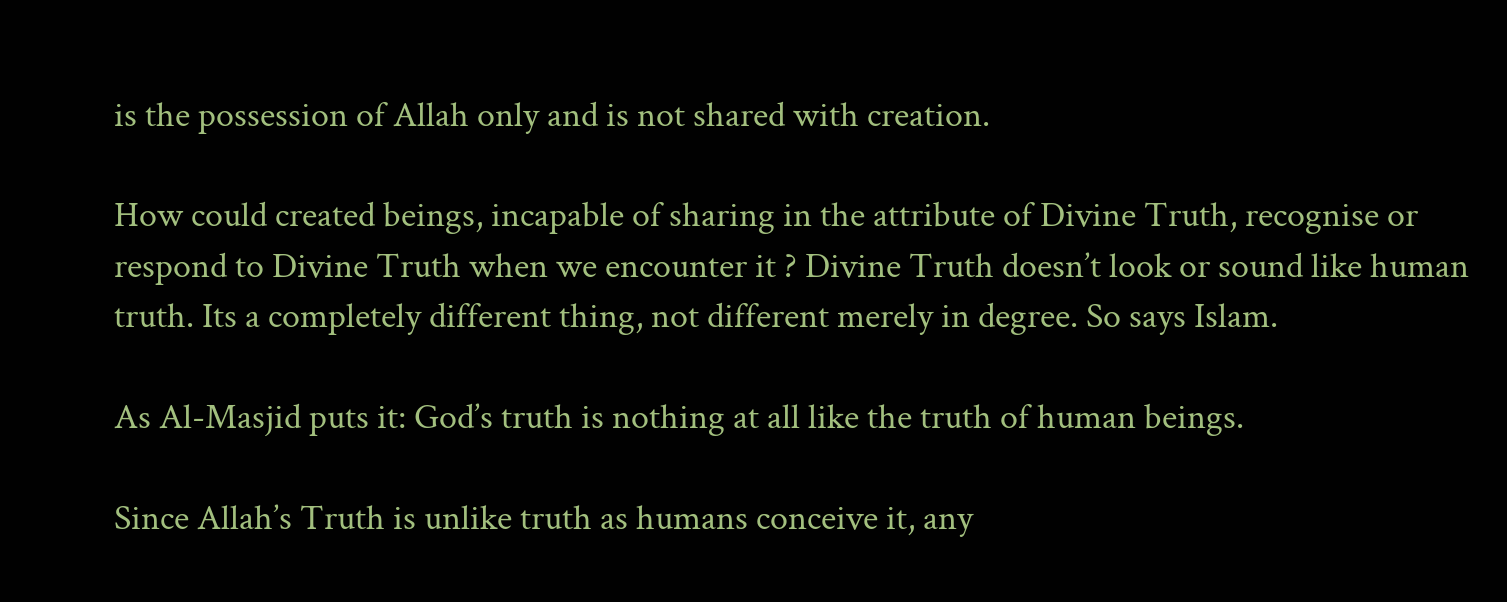is the possession of Allah only and is not shared with creation.

How could created beings, incapable of sharing in the attribute of Divine Truth, recognise or respond to Divine Truth when we encounter it ? Divine Truth doesn’t look or sound like human truth. Its a completely different thing, not different merely in degree. So says Islam.

As Al-Masjid puts it: God’s truth is nothing at all like the truth of human beings.

Since Allah’s Truth is unlike truth as humans conceive it, any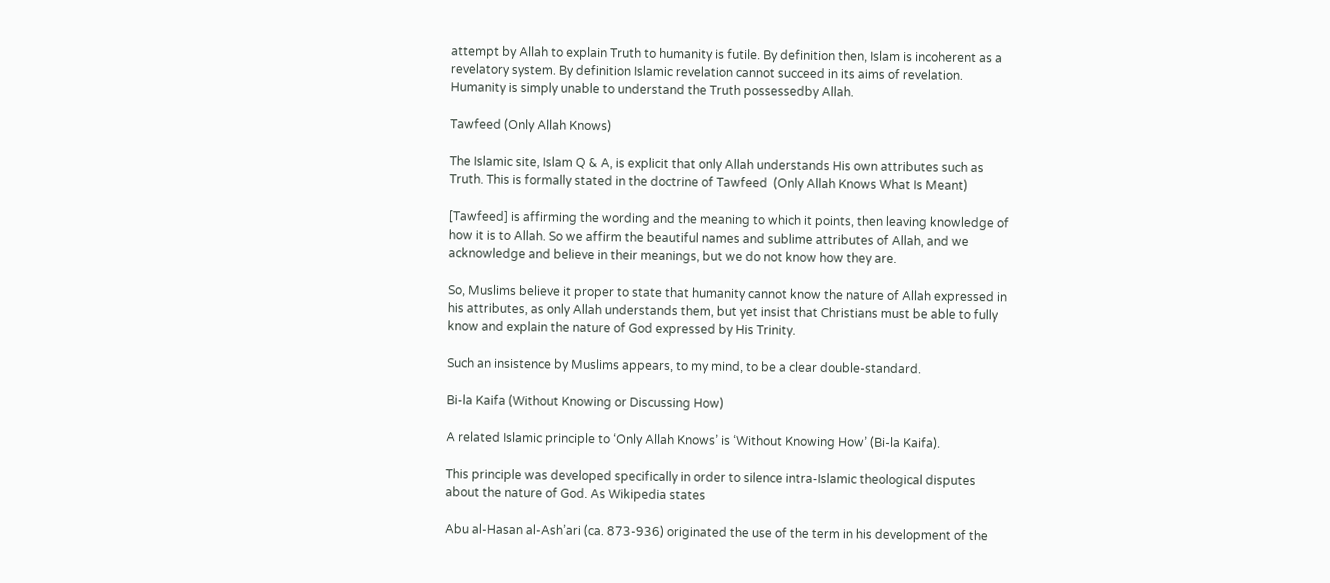attempt by Allah to explain Truth to humanity is futile. By definition then, Islam is incoherent as a revelatory system. By definition Islamic revelation cannot succeed in its aims of revelation. Humanity is simply unable to understand the Truth possessedby Allah.

Tawfeed (Only Allah Knows)

The Islamic site, Islam Q & A, is explicit that only Allah understands His own attributes such as Truth. This is formally stated in the doctrine of Tawfeed  (Only Allah Knows What Is Meant)

[Tawfeed] is affirming the wording and the meaning to which it points, then leaving knowledge of how it is to Allah. So we affirm the beautiful names and sublime attributes of Allah, and we acknowledge and believe in their meanings, but we do not know how they are.

So, Muslims believe it proper to state that humanity cannot know the nature of Allah expressed in his attributes, as only Allah understands them, but yet insist that Christians must be able to fully know and explain the nature of God expressed by His Trinity.

Such an insistence by Muslims appears, to my mind, to be a clear double-standard.

Bi-la Kaifa (Without Knowing or Discussing How)

A related Islamic principle to ‘Only Allah Knows’ is ‘Without Knowing How’ (Bi-la Kaifa).

This principle was developed specifically in order to silence intra-Islamic theological disputes about the nature of God. As Wikipedia states

Abu al-Hasan al-Ash’ari (ca. 873-936) originated the use of the term in his development of the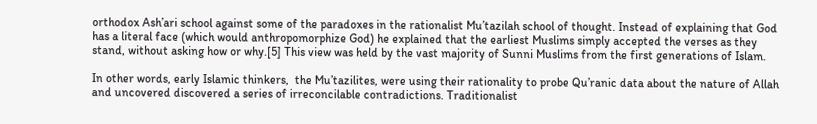orthodox Ash’ari school against some of the paradoxes in the rationalist Mu’tazilah school of thought. Instead of explaining that God has a literal face (which would anthropomorphize God) he explained that the earliest Muslims simply accepted the verses as they stand, without asking how or why.[5] This view was held by the vast majority of Sunni Muslims from the first generations of Islam.

In other words, early Islamic thinkers,  the Mu’tazilites, were using their rationality to probe Qu’ranic data about the nature of Allah and uncovered discovered a series of irreconcilable contradictions. Traditionalist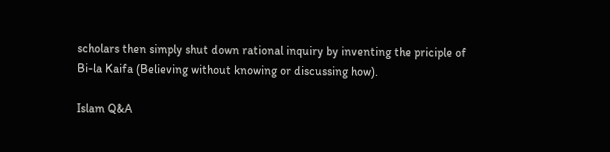scholars then simply shut down rational inquiry by inventing the priciple of Bi-la Kaifa (Believing without knowing or discussing how).

Islam Q&A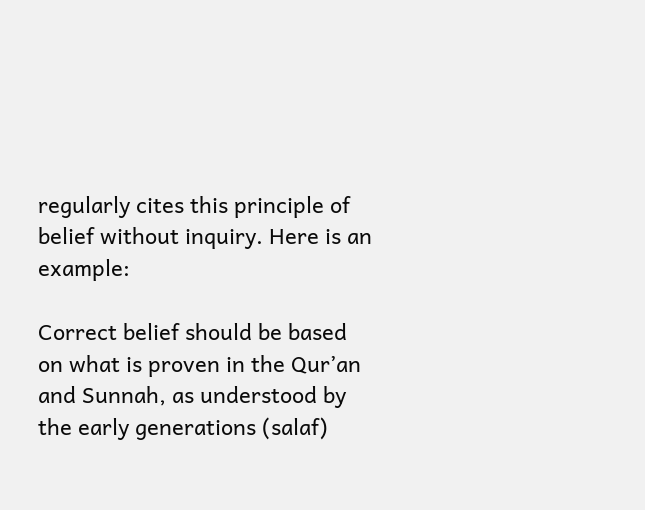regularly cites this principle of belief without inquiry. Here is an example:

Correct belief should be based on what is proven in the Qur’an and Sunnah, as understood by the early generations (salaf)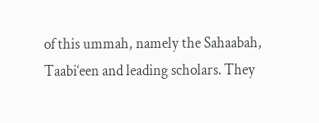of this ummah, namely the Sahaabah, Taabi‘een and leading scholars. They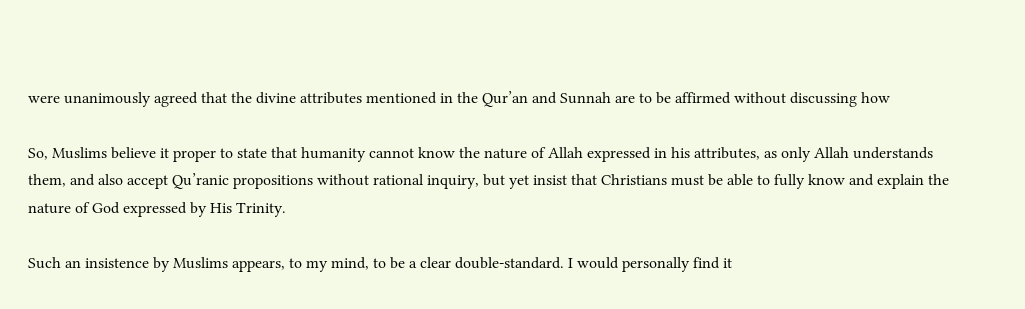were unanimously agreed that the divine attributes mentioned in the Qur’an and Sunnah are to be affirmed without discussing how

So, Muslims believe it proper to state that humanity cannot know the nature of Allah expressed in his attributes, as only Allah understands them, and also accept Qu’ranic propositions without rational inquiry, but yet insist that Christians must be able to fully know and explain the nature of God expressed by His Trinity.

Such an insistence by Muslims appears, to my mind, to be a clear double-standard. I would personally find it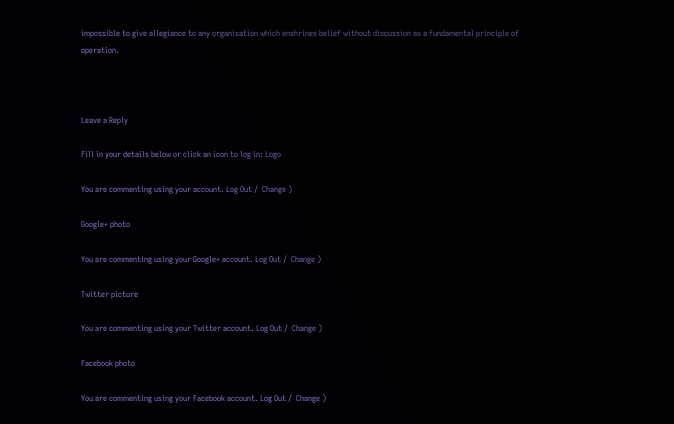impossible to give allegiance to any organisation which enshrines belief without discussion as a fundamental principle of operation.



Leave a Reply

Fill in your details below or click an icon to log in: Logo

You are commenting using your account. Log Out /  Change )

Google+ photo

You are commenting using your Google+ account. Log Out /  Change )

Twitter picture

You are commenting using your Twitter account. Log Out /  Change )

Facebook photo

You are commenting using your Facebook account. Log Out /  Change )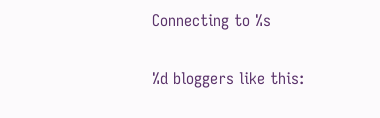Connecting to %s

%d bloggers like this: